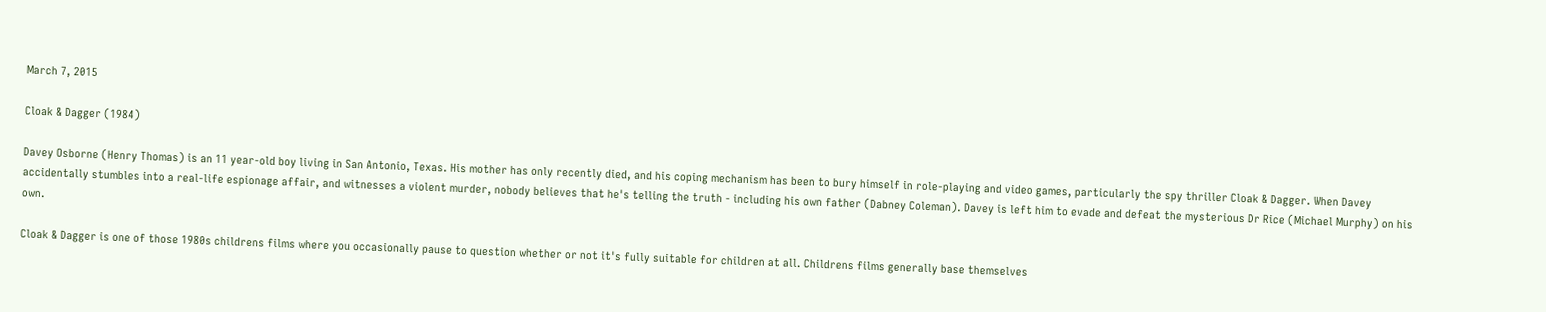March 7, 2015

Cloak & Dagger (1984)

Davey Osborne (Henry Thomas) is an 11 year-old boy living in San Antonio, Texas. His mother has only recently died, and his coping mechanism has been to bury himself in role-playing and video games, particularly the spy thriller Cloak & Dagger. When Davey accidentally stumbles into a real-life espionage affair, and witnesses a violent murder, nobody believes that he's telling the truth - including his own father (Dabney Coleman). Davey is left him to evade and defeat the mysterious Dr Rice (Michael Murphy) on his own.

Cloak & Dagger is one of those 1980s childrens films where you occasionally pause to question whether or not it's fully suitable for children at all. Childrens films generally base themselves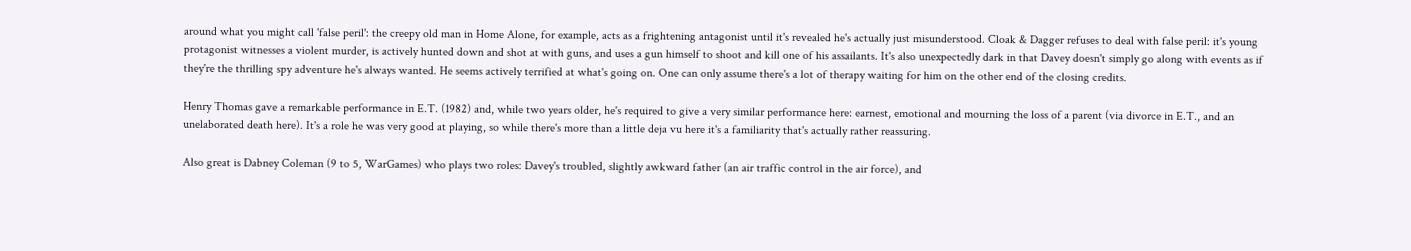around what you might call 'false peril': the creepy old man in Home Alone, for example, acts as a frightening antagonist until it's revealed he's actually just misunderstood. Cloak & Dagger refuses to deal with false peril: it's young protagonist witnesses a violent murder, is actively hunted down and shot at with guns, and uses a gun himself to shoot and kill one of his assailants. It's also unexpectedly dark in that Davey doesn't simply go along with events as if they're the thrilling spy adventure he's always wanted. He seems actively terrified at what's going on. One can only assume there's a lot of therapy waiting for him on the other end of the closing credits.

Henry Thomas gave a remarkable performance in E.T. (1982) and, while two years older, he's required to give a very similar performance here: earnest, emotional and mourning the loss of a parent (via divorce in E.T., and an unelaborated death here). It's a role he was very good at playing, so while there's more than a little deja vu here it's a familiarity that's actually rather reassuring.

Also great is Dabney Coleman (9 to 5, WarGames) who plays two roles: Davey's troubled, slightly awkward father (an air traffic control in the air force), and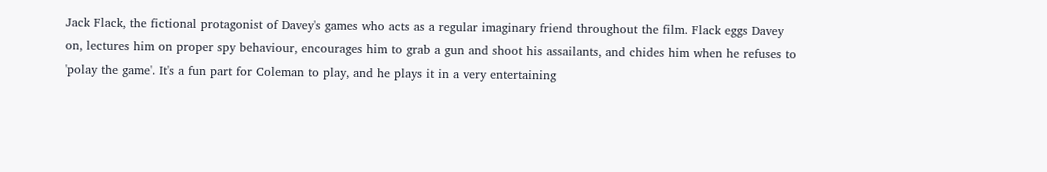Jack Flack, the fictional protagonist of Davey's games who acts as a regular imaginary friend throughout the film. Flack eggs Davey on, lectures him on proper spy behaviour, encourages him to grab a gun and shoot his assailants, and chides him when he refuses to 'polay the game'. It's a fun part for Coleman to play, and he plays it in a very entertaining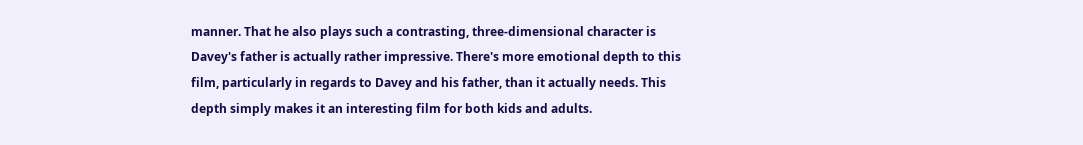manner. That he also plays such a contrasting, three-dimensional character is Davey's father is actually rather impressive. There's more emotional depth to this film, particularly in regards to Davey and his father, than it actually needs. This depth simply makes it an interesting film for both kids and adults.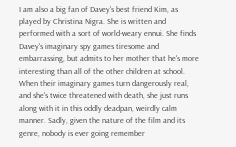I am also a big fan of Davey's best friend Kim, as played by Christina Nigra. She is written and performed with a sort of world-weary ennui. She finds Davey's imaginary spy games tiresome and embarrassing, but admits to her mother that he's more interesting than all of the other children at school. When their imaginary games turn dangerously real, and she's twice threatened with death, she just runs along with it in this oddly deadpan, weirdly calm manner. Sadly, given the nature of the film and its genre, nobody is ever going remember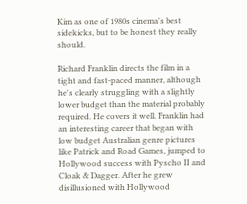Kim as one of 1980s cinema's best sidekicks, but to be honest they really should.

Richard Franklin directs the film in a tight and fast-paced manner, although he's clearly struggling with a slightly lower budget than the material probably required. He covers it well. Franklin had an interesting career that began with low budget Australian genre pictures like Patrick and Road Games, jumped to Hollywood success with Pyscho II and Cloak & Dagger. After he grew disillusioned with Hollywood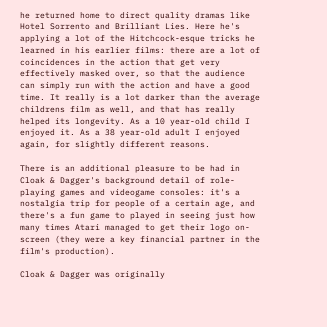he returned home to direct quality dramas like Hotel Sorrento and Brilliant Lies. Here he's applying a lot of the Hitchcock-esque tricks he learned in his earlier films: there are a lot of coincidences in the action that get very effectively masked over, so that the audience can simply run with the action and have a good time. It really is a lot darker than the average childrens film as well, and that has really helped its longevity. As a 10 year-old child I enjoyed it. As a 38 year-old adult I enjoyed again, for slightly different reasons.

There is an additional pleasure to be had in Cloak & Dagger's background detail of role-playing games and videogame consoles: it's a nostalgia trip for people of a certain age, and there's a fun game to played in seeing just how many times Atari managed to get their logo on-screen (they were a key financial partner in the film's production).

Cloak & Dagger was originally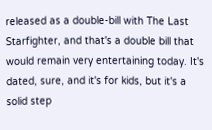released as a double-bill with The Last Starfighter, and that's a double bill that would remain very entertaining today. It's dated, sure, and it's for kids, but it's a solid step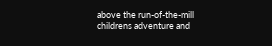above the run-of-the-mill childrens adventure and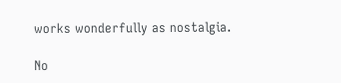works wonderfully as nostalgia.

No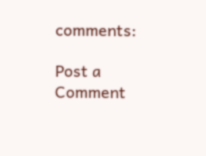comments:

Post a Comment